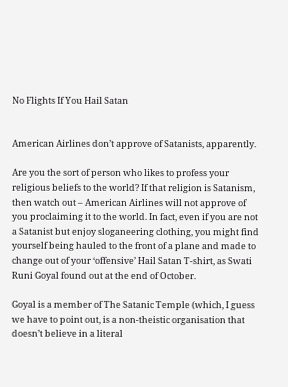No Flights If You Hail Satan


American Airlines don’t approve of Satanists, apparently.

Are you the sort of person who likes to profess your religious beliefs to the world? If that religion is Satanism, then watch out – American Airlines will not approve of you proclaiming it to the world. In fact, even if you are not a Satanist but enjoy sloganeering clothing, you might find yourself being hauled to the front of a plane and made to change out of your ‘offensive’ Hail Satan T-shirt, as Swati Runi Goyal found out at the end of October.

Goyal is a member of The Satanic Temple (which, I guess we have to point out, is a non-theistic organisation that doesn’t believe in a literal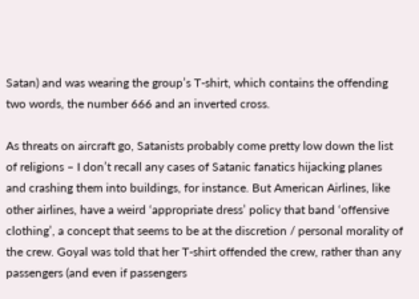Satan) and was wearing the group’s T-shirt, which contains the offending two words, the number 666 and an inverted cross.

As threats on aircraft go, Satanists probably come pretty low down the list of religions – I don’t recall any cases of Satanic fanatics hijacking planes and crashing them into buildings, for instance. But American Airlines, like other airlines, have a weird ‘appropriate dress’ policy that band ‘offensive clothing’, a concept that seems to be at the discretion / personal morality of the crew. Goyal was told that her T-shirt offended the crew, rather than any passengers (and even if passengers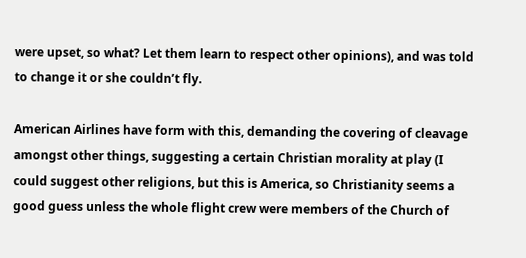were upset, so what? Let them learn to respect other opinions), and was told to change it or she couldn’t fly.

American Airlines have form with this, demanding the covering of cleavage amongst other things, suggesting a certain Christian morality at play (I could suggest other religions, but this is America, so Christianity seems a good guess unless the whole flight crew were members of the Church of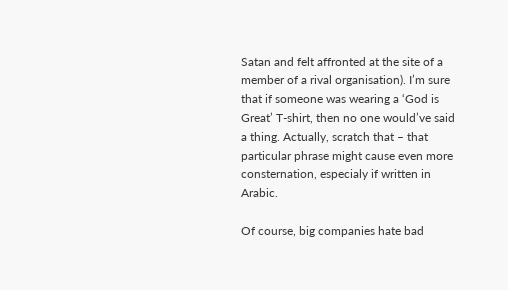Satan and felt affronted at the site of a member of a rival organisation). I’m sure that if someone was wearing a ‘God is Great’ T-shirt, then no one would’ve said a thing. Actually, scratch that – that particular phrase might cause even more consternation, especialy if written in Arabic.

Of course, big companies hate bad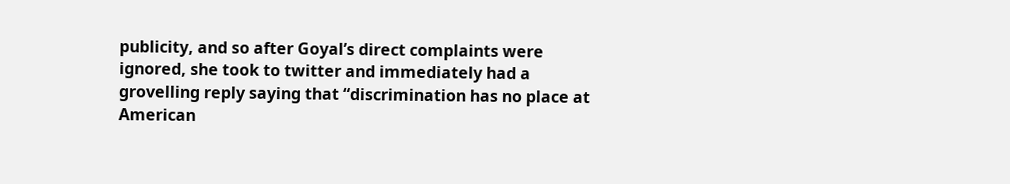publicity, and so after Goyal’s direct complaints were ignored, she took to twitter and immediately had a grovelling reply saying that “discrimination has no place at American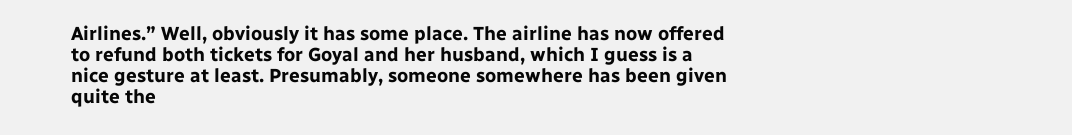Airlines.” Well, obviously it has some place. The airline has now offered to refund both tickets for Goyal and her husband, which I guess is a nice gesture at least. Presumably, someone somewhere has been given quite the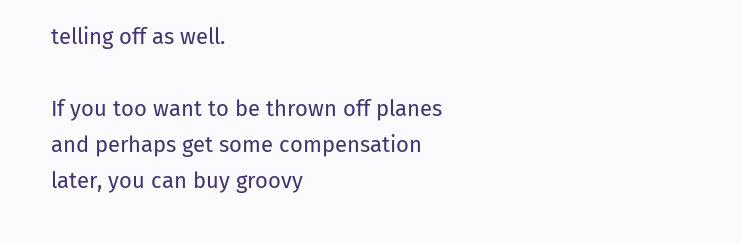telling off as well.

If you too want to be thrown off planes and perhaps get some compensation later, you can buy groovy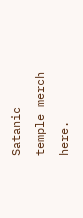Satanic temple merch here.